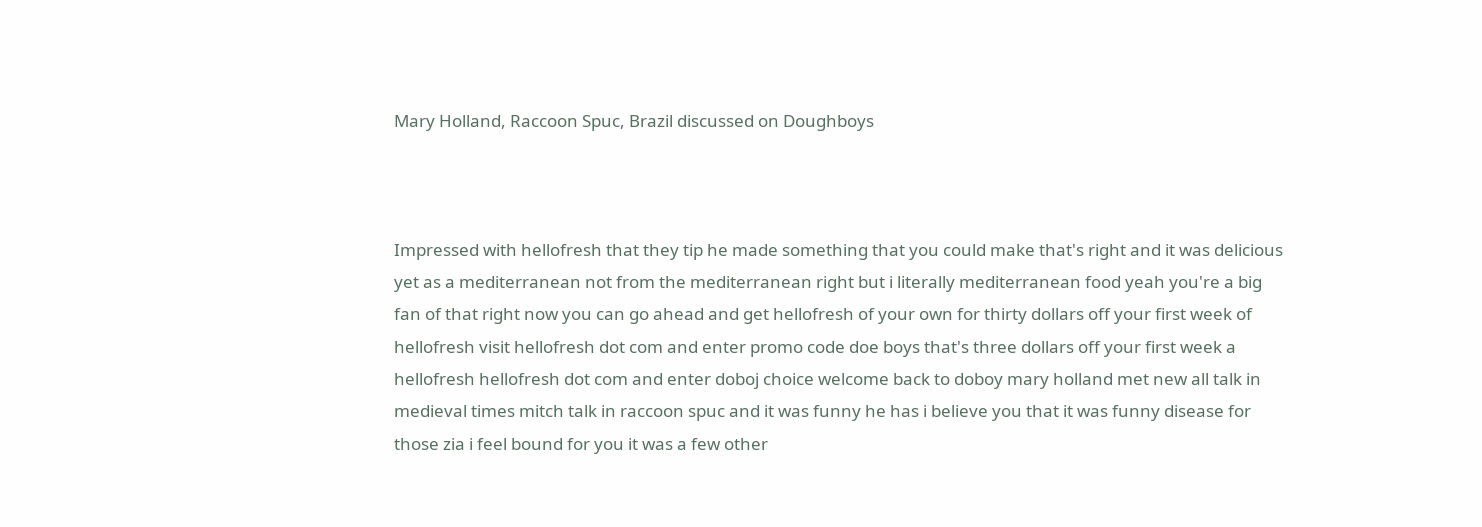Mary Holland, Raccoon Spuc, Brazil discussed on Doughboys



Impressed with hellofresh that they tip he made something that you could make that's right and it was delicious yet as a mediterranean not from the mediterranean right but i literally mediterranean food yeah you're a big fan of that right now you can go ahead and get hellofresh of your own for thirty dollars off your first week of hellofresh visit hellofresh dot com and enter promo code doe boys that's three dollars off your first week a hellofresh hellofresh dot com and enter doboj choice welcome back to doboy mary holland met new all talk in medieval times mitch talk in raccoon spuc and it was funny he has i believe you that it was funny disease for those zia i feel bound for you it was a few other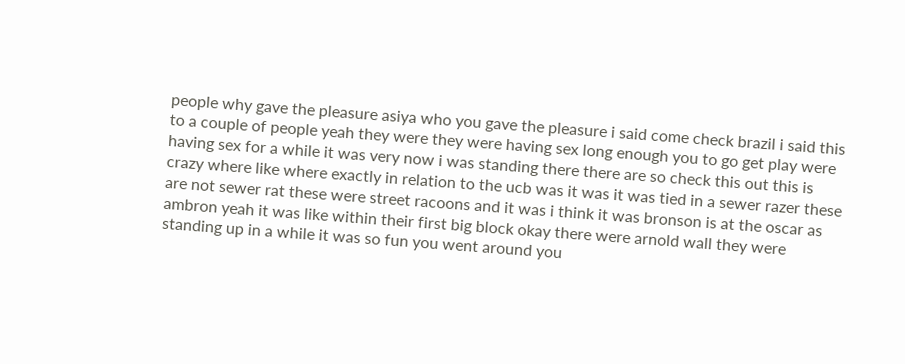people why gave the pleasure asiya who you gave the pleasure i said come check brazil i said this to a couple of people yeah they were they were having sex long enough you to go get play were having sex for a while it was very now i was standing there there are so check this out this is crazy where like where exactly in relation to the ucb was it was it was tied in a sewer razer these are not sewer rat these were street racoons and it was i think it was bronson is at the oscar as ambron yeah it was like within their first big block okay there were arnold wall they were standing up in a while it was so fun you went around you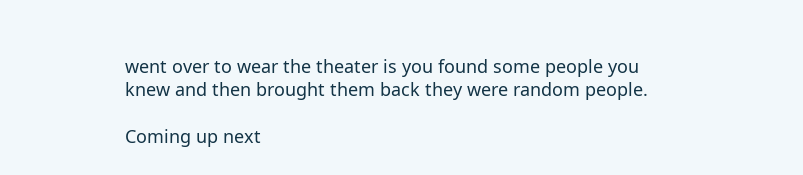went over to wear the theater is you found some people you knew and then brought them back they were random people.

Coming up next